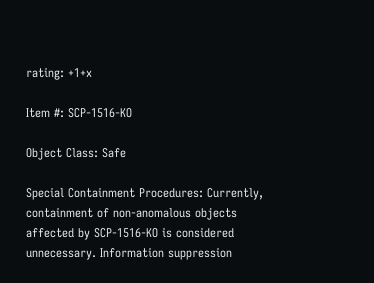rating: +1+x

Item #: SCP-1516-KO

Object Class: Safe

Special Containment Procedures: Currently, containment of non-anomalous objects affected by SCP-1516-KO is considered unnecessary. Information suppression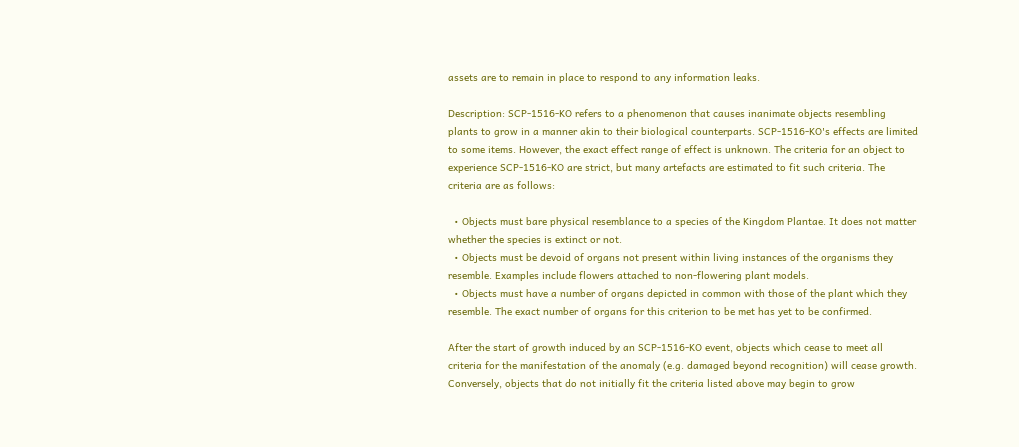assets are to remain in place to respond to any information leaks.

Description: SCP-1516-KO refers to a phenomenon that causes inanimate objects resembling plants to grow in a manner akin to their biological counterparts. SCP-1516-KO's effects are limited to some items. However, the exact effect range of effect is unknown. The criteria for an object to experience SCP-1516-KO are strict, but many artefacts are estimated to fit such criteria. The criteria are as follows:

  • Objects must bare physical resemblance to a species of the Kingdom Plantae. It does not matter whether the species is extinct or not.
  • Objects must be devoid of organs not present within living instances of the organisms they resemble. Examples include flowers attached to non-flowering plant models.
  • Objects must have a number of organs depicted in common with those of the plant which they resemble. The exact number of organs for this criterion to be met has yet to be confirmed.

After the start of growth induced by an SCP-1516-KO event, objects which cease to meet all criteria for the manifestation of the anomaly (e.g. damaged beyond recognition) will cease growth. Conversely, objects that do not initially fit the criteria listed above may begin to grow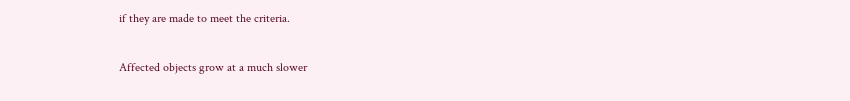if they are made to meet the criteria.

Affected objects grow at a much slower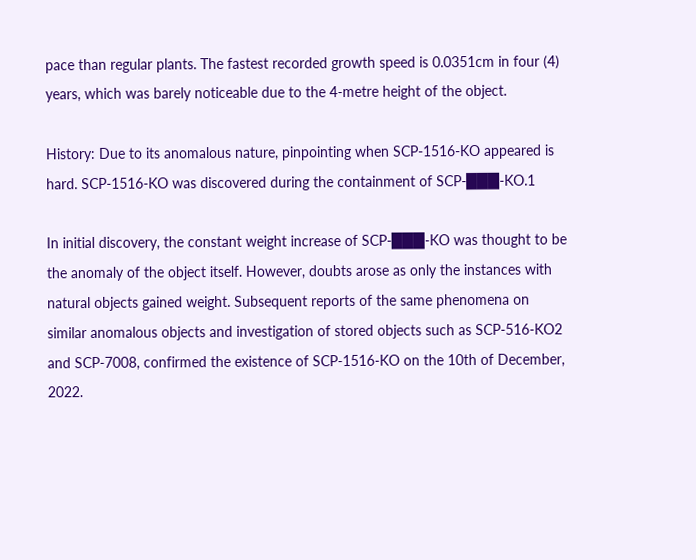pace than regular plants. The fastest recorded growth speed is 0.0351cm in four (4) years, which was barely noticeable due to the 4-metre height of the object.

History: Due to its anomalous nature, pinpointing when SCP-1516-KO appeared is hard. SCP-1516-KO was discovered during the containment of SCP-███-KO.1

In initial discovery, the constant weight increase of SCP-███-KO was thought to be the anomaly of the object itself. However, doubts arose as only the instances with natural objects gained weight. Subsequent reports of the same phenomena on similar anomalous objects and investigation of stored objects such as SCP-516-KO2 and SCP-7008, confirmed the existence of SCP-1516-KO on the 10th of December, 2022.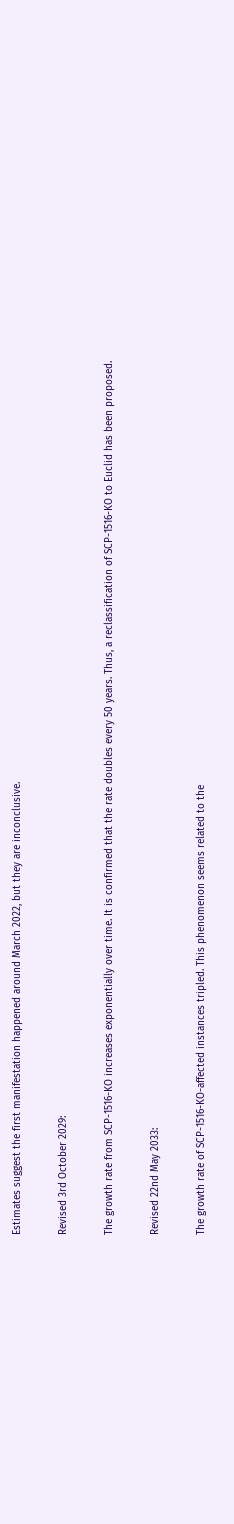Estimates suggest the first manifestation happened around March 2022, but they are inconclusive.

Revised 3rd October 2029:

The growth rate from SCP-1516-KO increases exponentially over time. It is confirmed that the rate doubles every 50 years. Thus, a reclassification of SCP-1516-KO to Euclid has been proposed.

Revised 22nd May 2033:

The growth rate of SCP-1516-KO-affected instances tripled. This phenomenon seems related to the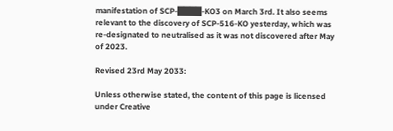manifestation of SCP-████-KO3 on March 3rd. It also seems relevant to the discovery of SCP-516-KO yesterday, which was re-designated to neutralised as it was not discovered after May of 2023.

Revised 23rd May 2033:

Unless otherwise stated, the content of this page is licensed under Creative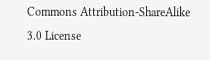Commons Attribution-ShareAlike 3.0 License